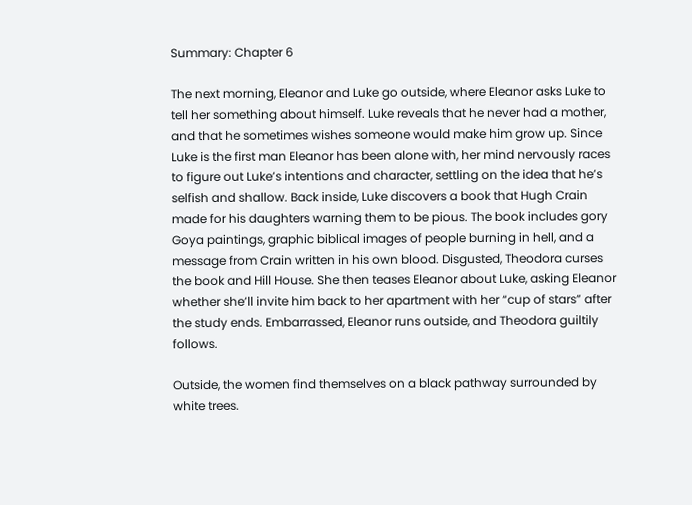Summary: Chapter 6

The next morning, Eleanor and Luke go outside, where Eleanor asks Luke to tell her something about himself. Luke reveals that he never had a mother, and that he sometimes wishes someone would make him grow up. Since Luke is the first man Eleanor has been alone with, her mind nervously races to figure out Luke’s intentions and character, settling on the idea that he’s selfish and shallow. Back inside, Luke discovers a book that Hugh Crain made for his daughters warning them to be pious. The book includes gory Goya paintings, graphic biblical images of people burning in hell, and a message from Crain written in his own blood. Disgusted, Theodora curses the book and Hill House. She then teases Eleanor about Luke, asking Eleanor whether she’ll invite him back to her apartment with her “cup of stars” after the study ends. Embarrassed, Eleanor runs outside, and Theodora guiltily follows.

Outside, the women find themselves on a black pathway surrounded by white trees.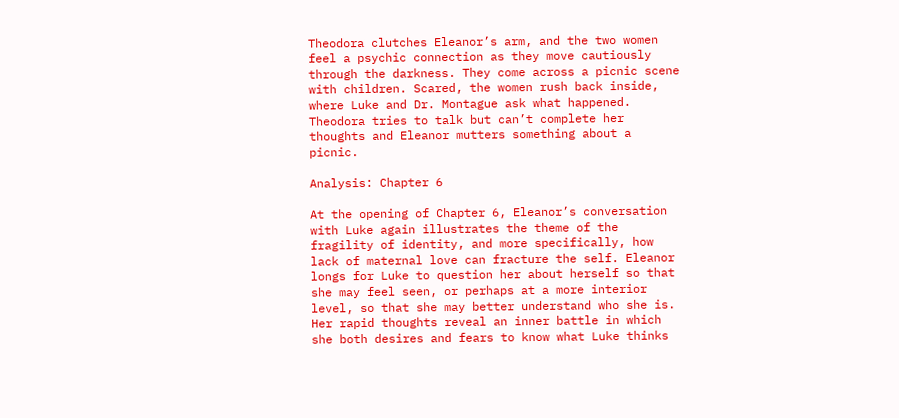Theodora clutches Eleanor’s arm, and the two women feel a psychic connection as they move cautiously through the darkness. They come across a picnic scene with children. Scared, the women rush back inside, where Luke and Dr. Montague ask what happened. Theodora tries to talk but can’t complete her thoughts and Eleanor mutters something about a picnic.

Analysis: Chapter 6

At the opening of Chapter 6, Eleanor’s conversation with Luke again illustrates the theme of the fragility of identity, and more specifically, how lack of maternal love can fracture the self. Eleanor longs for Luke to question her about herself so that she may feel seen, or perhaps at a more interior level, so that she may better understand who she is. Her rapid thoughts reveal an inner battle in which she both desires and fears to know what Luke thinks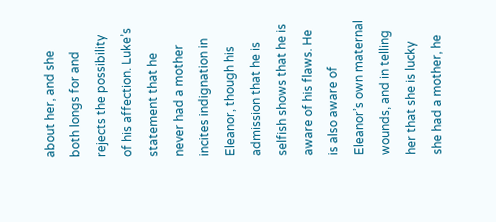about her, and she both longs for and rejects the possibility of his affection. Luke’s statement that he never had a mother incites indignation in Eleanor, though his admission that he is selfish shows that he is aware of his flaws. He is also aware of Eleanor’s own maternal wounds, and in telling her that she is lucky she had a mother, he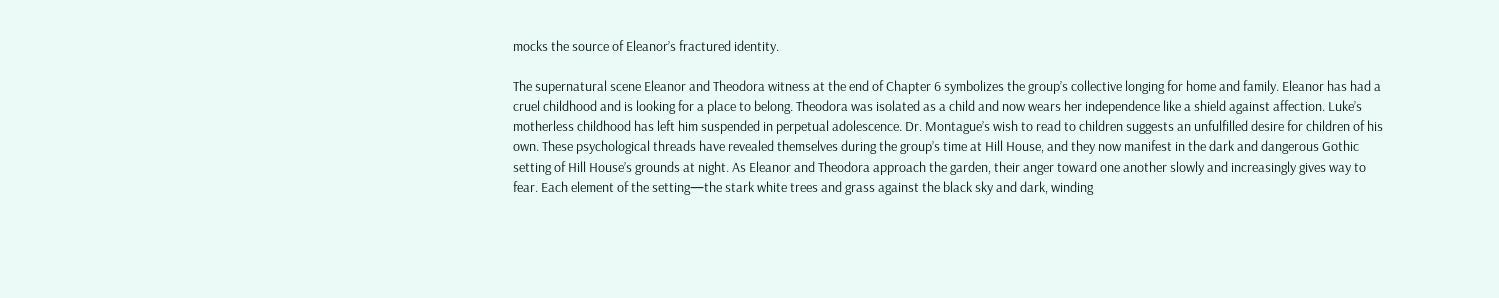mocks the source of Eleanor’s fractured identity.

The supernatural scene Eleanor and Theodora witness at the end of Chapter 6 symbolizes the group’s collective longing for home and family. Eleanor has had a cruel childhood and is looking for a place to belong. Theodora was isolated as a child and now wears her independence like a shield against affection. Luke’s motherless childhood has left him suspended in perpetual adolescence. Dr. Montague’s wish to read to children suggests an unfulfilled desire for children of his own. These psychological threads have revealed themselves during the group’s time at Hill House, and they now manifest in the dark and dangerous Gothic setting of Hill House’s grounds at night. As Eleanor and Theodora approach the garden, their anger toward one another slowly and increasingly gives way to fear. Each element of the setting—the stark white trees and grass against the black sky and dark, winding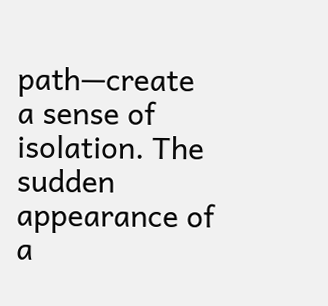path—create a sense of isolation. The sudden appearance of a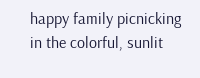happy family picnicking in the colorful, sunlit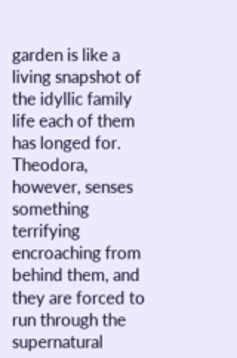garden is like a living snapshot of the idyllic family life each of them has longed for. Theodora, however, senses something terrifying encroaching from behind them, and they are forced to run through the supernatural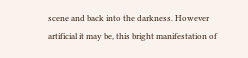scene and back into the darkness. However artificial it may be, this bright manifestation of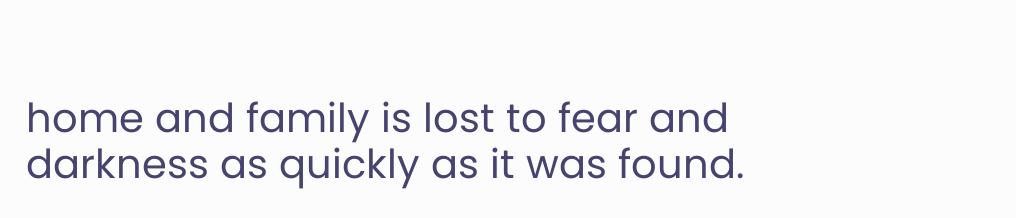home and family is lost to fear and darkness as quickly as it was found.